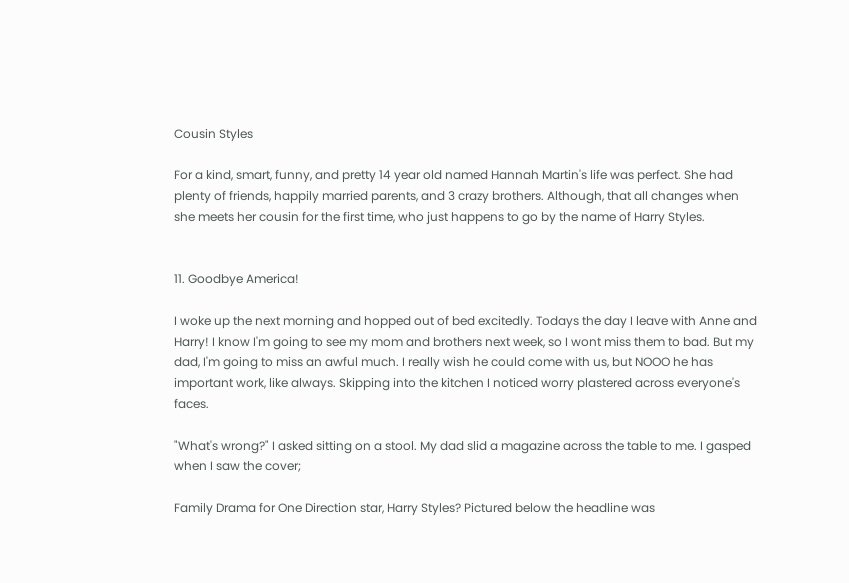Cousin Styles

For a kind, smart, funny, and pretty 14 year old named Hannah Martin's life was perfect. She had plenty of friends, happily married parents, and 3 crazy brothers. Although, that all changes when she meets her cousin for the first time, who just happens to go by the name of Harry Styles.


11. Goodbye America!

I woke up the next morning and hopped out of bed excitedly. Todays the day I leave with Anne and Harry! I know I'm going to see my mom and brothers next week, so I wont miss them to bad. But my dad, I'm going to miss an awful much. I really wish he could come with us, but NOOO he has important work, like always. Skipping into the kitchen I noticed worry plastered across everyone's faces.

"What's wrong?" I asked sitting on a stool. My dad slid a magazine across the table to me. I gasped when I saw the cover;

Family Drama for One Direction star, Harry Styles? Pictured below the headline was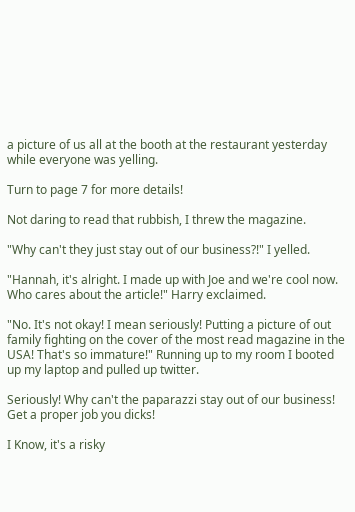a picture of us all at the booth at the restaurant yesterday while everyone was yelling.

Turn to page 7 for more details!

Not daring to read that rubbish, I threw the magazine.

"Why can't they just stay out of our business?!" I yelled.

"Hannah, it's alright. I made up with Joe and we're cool now. Who cares about the article!" Harry exclaimed.

"No. It's not okay! I mean seriously! Putting a picture of out family fighting on the cover of the most read magazine in the USA! That's so immature!" Running up to my room I booted up my laptop and pulled up twitter.

Seriously! Why can't the paparazzi stay out of our business! Get a proper job you dicks!

I Know, it's a risky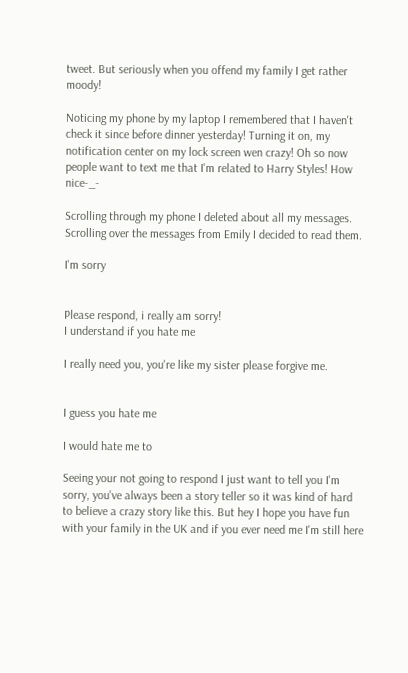tweet. But seriously when you offend my family I get rather moody!

Noticing my phone by my laptop I remembered that I haven't check it since before dinner yesterday! Turning it on, my notification center on my lock screen wen crazy! Oh so now people want to text me that I'm related to Harry Styles! How nice-_-

Scrolling through my phone I deleted about all my messages. Scrolling over the messages from Emily I decided to read them.

I'm sorry


Please respond, i really am sorry!
I understand if you hate me

I really need you, you're like my sister please forgive me.


I guess you hate me

I would hate me to

Seeing your not going to respond I just want to tell you I'm sorry, you've always been a story teller so it was kind of hard to believe a crazy story like this. But hey I hope you have fun with your family in the UK and if you ever need me I'm still here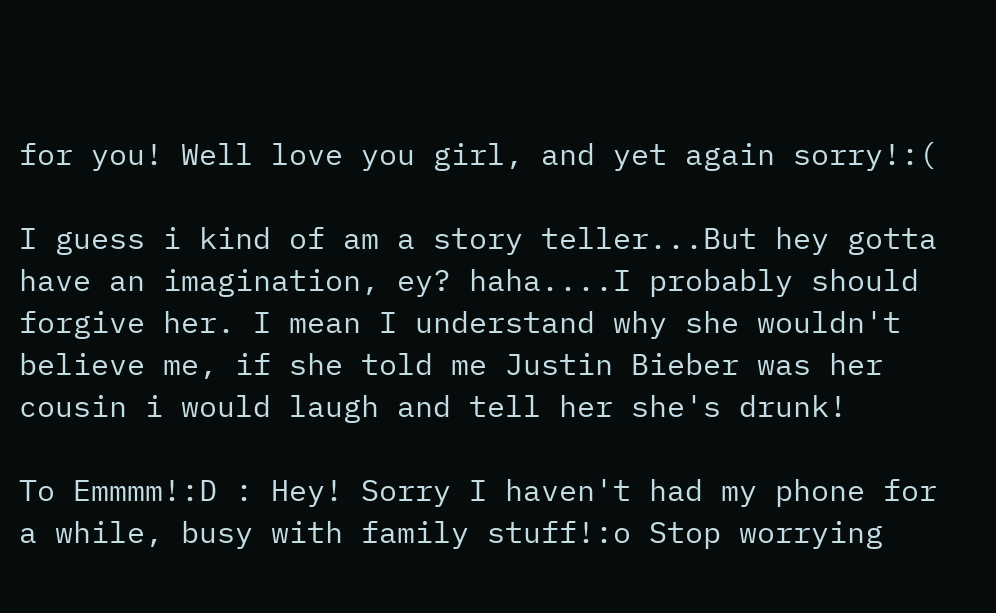for you! Well love you girl, and yet again sorry!:(

I guess i kind of am a story teller...But hey gotta have an imagination, ey? haha....I probably should forgive her. I mean I understand why she wouldn't believe me, if she told me Justin Bieber was her cousin i would laugh and tell her she's drunk!

To Emmmm!:D : Hey! Sorry I haven't had my phone for a while, busy with family stuff!:o Stop worrying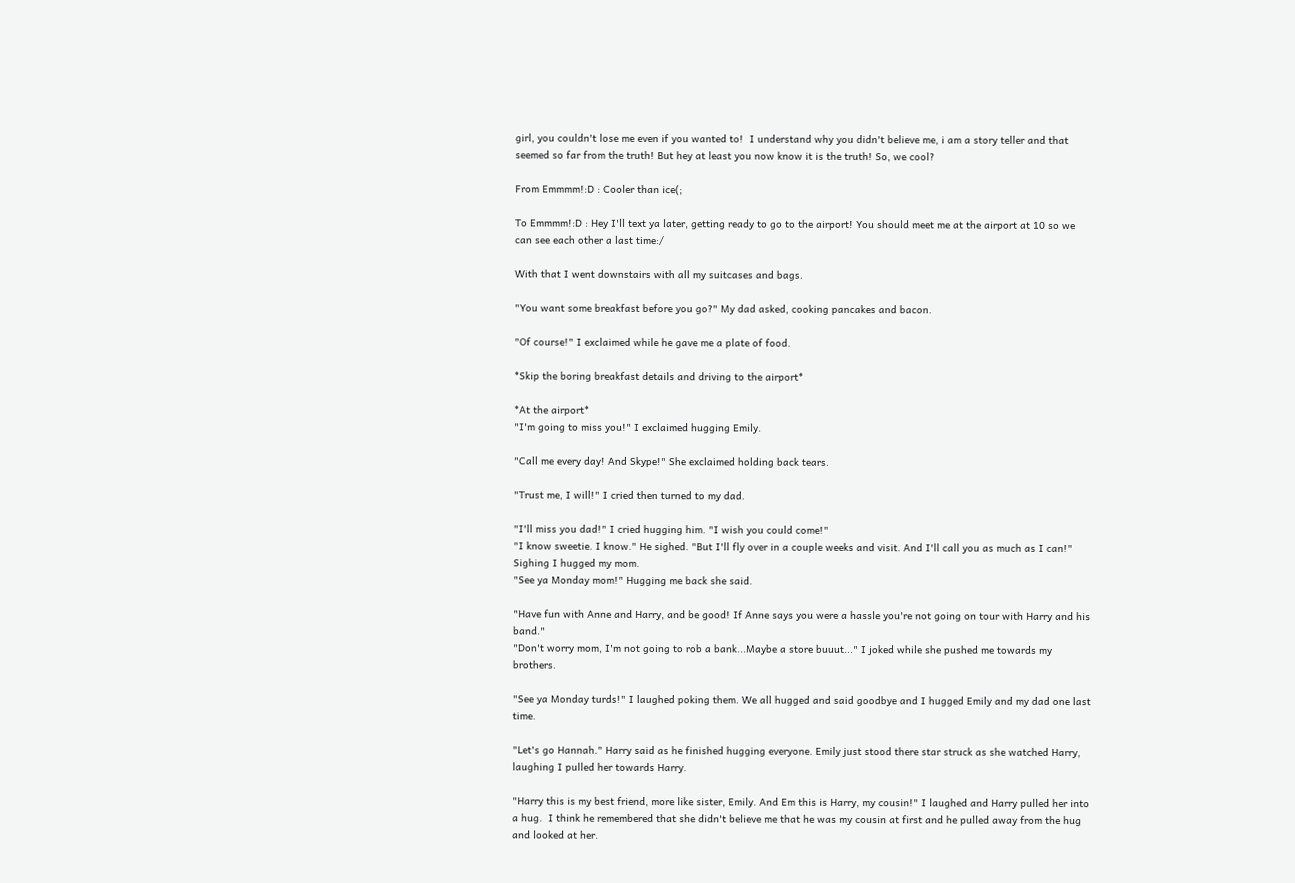girl, you couldn't lose me even if you wanted to!  I understand why you didn't believe me, i am a story teller and that seemed so far from the truth! But hey at least you now know it is the truth! So, we cool?

From Emmmm!:D : Cooler than ice(;

To Emmmm!:D : Hey I'll text ya later, getting ready to go to the airport! You should meet me at the airport at 10 so we can see each other a last time:/

With that I went downstairs with all my suitcases and bags.

"You want some breakfast before you go?" My dad asked, cooking pancakes and bacon.

"Of course!" I exclaimed while he gave me a plate of food.

*Skip the boring breakfast details and driving to the airport*

*At the airport*
"I'm going to miss you!" I exclaimed hugging Emily.

"Call me every day! And Skype!" She exclaimed holding back tears.

"Trust me, I will!" I cried then turned to my dad.

"I'll miss you dad!" I cried hugging him. "I wish you could come!"
"I know sweetie. I know." He sighed. "But I'll fly over in a couple weeks and visit. And I'll call you as much as I can!" Sighing I hugged my mom.
"See ya Monday mom!" Hugging me back she said.

"Have fun with Anne and Harry, and be good! If Anne says you were a hassle you're not going on tour with Harry and his band."
"Don't worry mom, I'm not going to rob a bank...Maybe a store buuut..." I joked while she pushed me towards my brothers.

"See ya Monday turds!" I laughed poking them. We all hugged and said goodbye and I hugged Emily and my dad one last time.

"Let's go Hannah." Harry said as he finished hugging everyone. Emily just stood there star struck as she watched Harry, laughing I pulled her towards Harry.

"Harry this is my best friend, more like sister, Emily. And Em this is Harry, my cousin!" I laughed and Harry pulled her into a hug.  I think he remembered that she didn't believe me that he was my cousin at first and he pulled away from the hug and looked at her.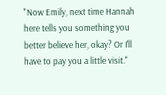"Now Emily, next time Hannah here tells you something you better believe her, okay? Or I'll have to pay you a little visit."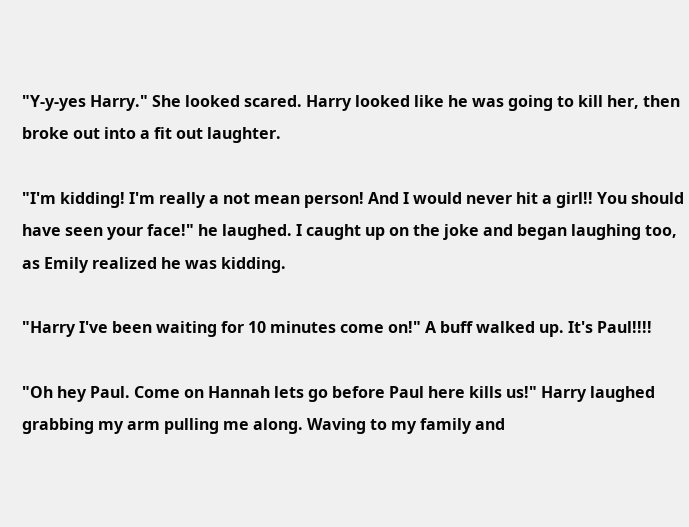"Y-y-yes Harry." She looked scared. Harry looked like he was going to kill her, then broke out into a fit out laughter.

"I'm kidding! I'm really a not mean person! And I would never hit a girl!! You should have seen your face!" he laughed. I caught up on the joke and began laughing too, as Emily realized he was kidding.

"Harry I've been waiting for 10 minutes come on!" A buff walked up. It's Paul!!!!

"Oh hey Paul. Come on Hannah lets go before Paul here kills us!" Harry laughed grabbing my arm pulling me along. Waving to my family and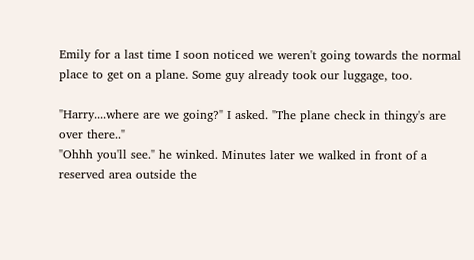Emily for a last time I soon noticed we weren't going towards the normal place to get on a plane. Some guy already took our luggage, too.

"Harry....where are we going?" I asked. "The plane check in thingy's are over there.."
"Ohhh you'll see." he winked. Minutes later we walked in front of a reserved area outside the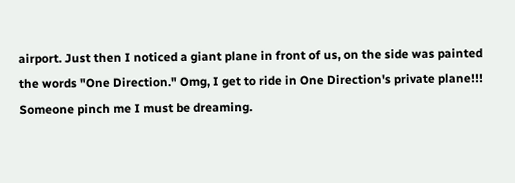airport. Just then I noticed a giant plane in front of us, on the side was painted the words "One Direction." Omg, I get to ride in One Direction's private plane!!! Someone pinch me I must be dreaming.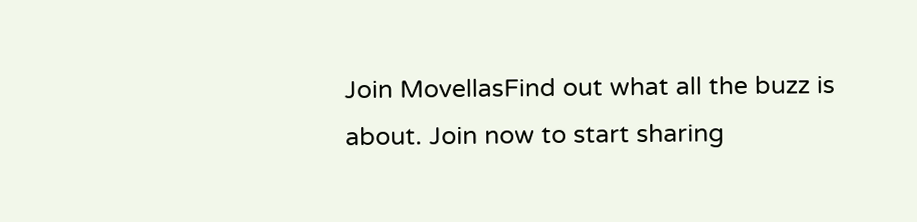Join MovellasFind out what all the buzz is about. Join now to start sharing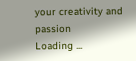your creativity and passion
Loading ...